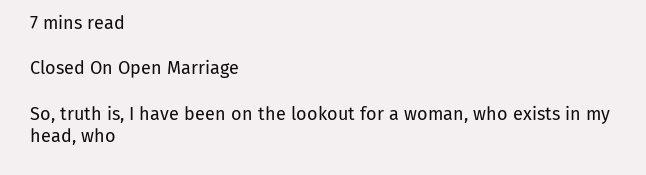7 mins read

Closed On Open Marriage

So, truth is, I have been on the lookout for a woman, who exists in my head, who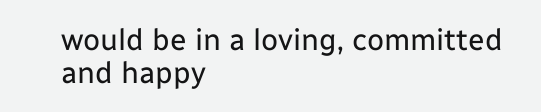would be in a loving, committed and happy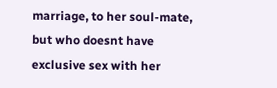marriage, to her soul-mate, but who doesnt have exclusive sex with her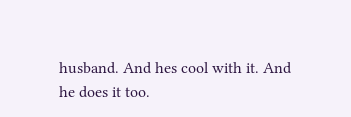husband. And hes cool with it. And he does it too.